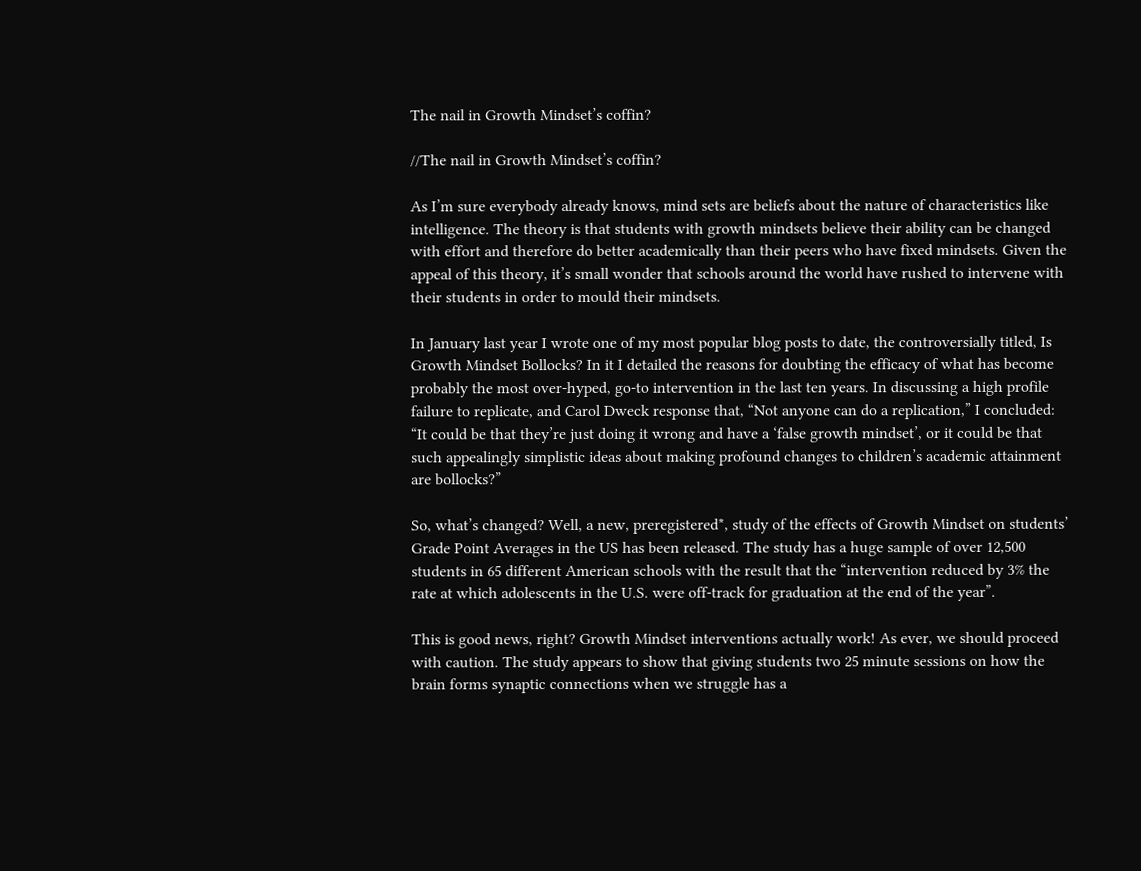The nail in Growth Mindset’s coffin?

//The nail in Growth Mindset’s coffin?

As I’m sure everybody already knows, mind sets are beliefs about the nature of characteristics like intelligence. The theory is that students with growth mindsets believe their ability can be changed with effort and therefore do better academically than their peers who have fixed mindsets. Given the appeal of this theory, it’s small wonder that schools around the world have rushed to intervene with their students in order to mould their mindsets.

In January last year I wrote one of my most popular blog posts to date, the controversially titled, Is Growth Mindset Bollocks? In it I detailed the reasons for doubting the efficacy of what has become probably the most over-hyped, go-to intervention in the last ten years. In discussing a high profile failure to replicate, and Carol Dweck response that, “Not anyone can do a replication,” I concluded: “It could be that they’re just doing it wrong and have a ‘false growth mindset’, or it could be that such appealingly simplistic ideas about making profound changes to children’s academic attainment are bollocks?”

So, what’s changed? Well, a new, preregistered*, study of the effects of Growth Mindset on students’ Grade Point Averages in the US has been released. The study has a huge sample of over 12,500 students in 65 different American schools with the result that the “intervention reduced by 3% the rate at which adolescents in the U.S. were off-track for graduation at the end of the year”.

This is good news, right? Growth Mindset interventions actually work! As ever, we should proceed with caution. The study appears to show that giving students two 25 minute sessions on how the brain forms synaptic connections when we struggle has a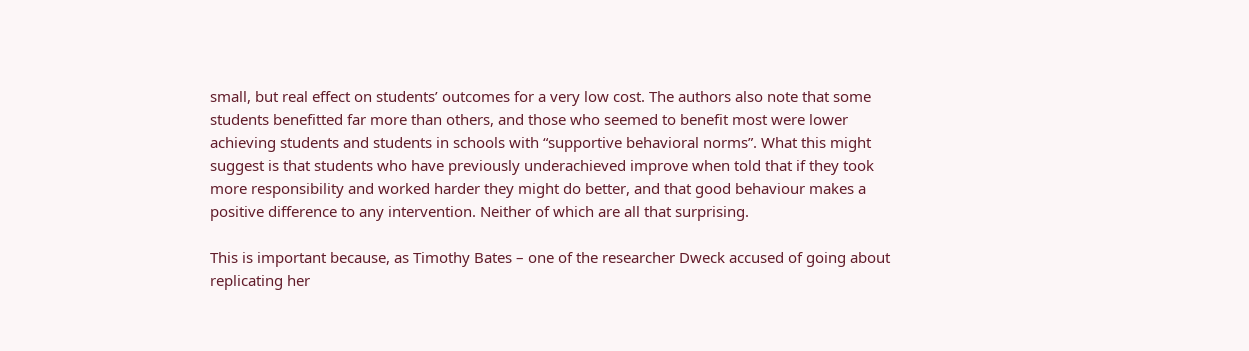small, but real effect on students’ outcomes for a very low cost. The authors also note that some students benefitted far more than others, and those who seemed to benefit most were lower achieving students and students in schools with “supportive behavioral norms”. What this might suggest is that students who have previously underachieved improve when told that if they took more responsibility and worked harder they might do better, and that good behaviour makes a positive difference to any intervention. Neither of which are all that surprising.

This is important because, as Timothy Bates – one of the researcher Dweck accused of going about replicating her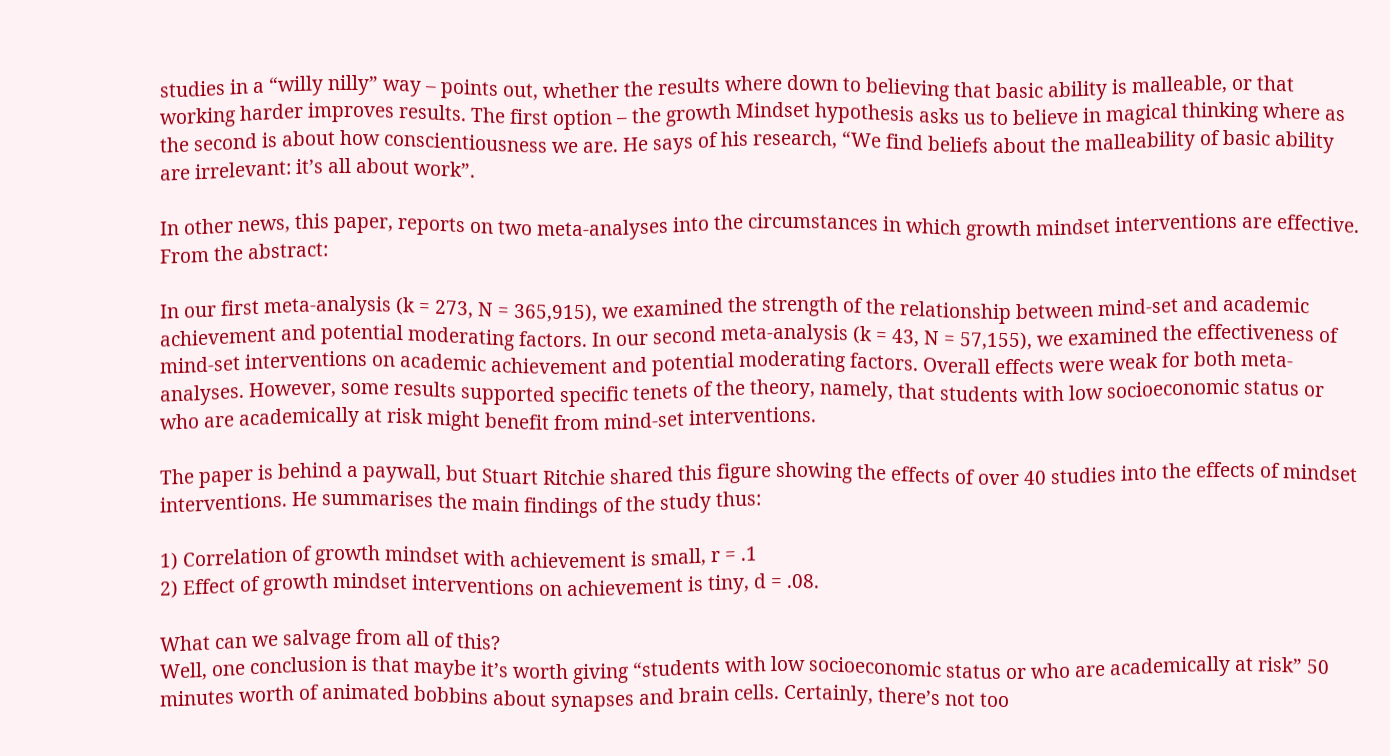studies in a “willy nilly” way – points out, whether the results where down to believing that basic ability is malleable, or that working harder improves results. The first option – the growth Mindset hypothesis asks us to believe in magical thinking where as the second is about how conscientiousness we are. He says of his research, “We find beliefs about the malleability of basic ability are irrelevant: it’s all about work”.

In other news, this paper, reports on two meta-analyses into the circumstances in which growth mindset interventions are effective. From the abstract:

In our first meta-analysis (k = 273, N = 365,915), we examined the strength of the relationship between mind-set and academic achievement and potential moderating factors. In our second meta-analysis (k = 43, N = 57,155), we examined the effectiveness of mind-set interventions on academic achievement and potential moderating factors. Overall effects were weak for both meta-analyses. However, some results supported specific tenets of the theory, namely, that students with low socioeconomic status or who are academically at risk might benefit from mind-set interventions.

The paper is behind a paywall, but Stuart Ritchie shared this figure showing the effects of over 40 studies into the effects of mindset interventions. He summarises the main findings of the study thus:

1) Correlation of growth mindset with achievement is small, r = .1
2) Effect of growth mindset interventions on achievement is tiny, d = .08.

What can we salvage from all of this?
Well, one conclusion is that maybe it’s worth giving “students with low socioeconomic status or who are academically at risk” 50 minutes worth of animated bobbins about synapses and brain cells. Certainly, there’s not too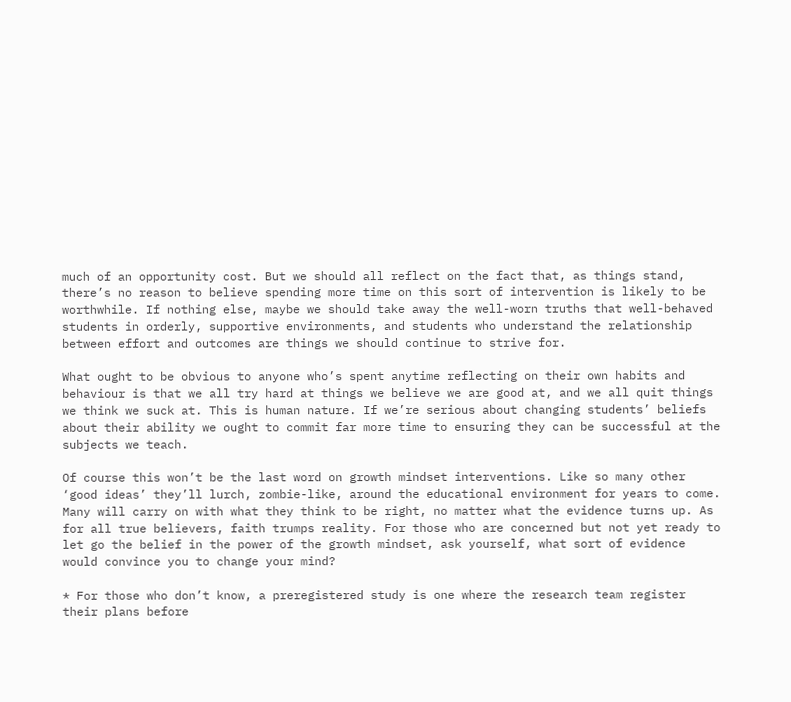much of an opportunity cost. But we should all reflect on the fact that, as things stand, there’s no reason to believe spending more time on this sort of intervention is likely to be worthwhile. If nothing else, maybe we should take away the well-worn truths that well-behaved students in orderly, supportive environments, and students who understand the relationship between effort and outcomes are things we should continue to strive for.

What ought to be obvious to anyone who’s spent anytime reflecting on their own habits and behaviour is that we all try hard at things we believe we are good at, and we all quit things we think we suck at. This is human nature. If we’re serious about changing students’ beliefs about their ability we ought to commit far more time to ensuring they can be successful at the subjects we teach.

Of course this won’t be the last word on growth mindset interventions. Like so many other ‘good ideas’ they’ll lurch, zombie-like, around the educational environment for years to come. Many will carry on with what they think to be right, no matter what the evidence turns up. As for all true believers, faith trumps reality. For those who are concerned but not yet ready to let go the belief in the power of the growth mindset, ask yourself, what sort of evidence would convince you to change your mind?

* For those who don’t know, a preregistered study is one where the research team register their plans before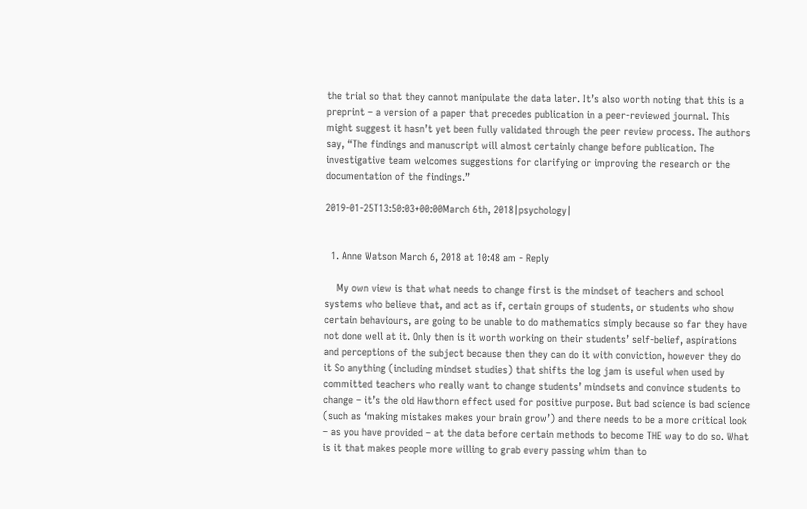the trial so that they cannot manipulate the data later. It’s also worth noting that this is a preprint – a version of a paper that precedes publication in a peer-reviewed journal. This might suggest it hasn’t yet been fully validated through the peer review process. The authors say, “The findings and manuscript will almost certainly change before publication. The investigative team welcomes suggestions for clarifying or improving the research or the documentation of the findings.”

2019-01-25T13:50:03+00:00March 6th, 2018|psychology|


  1. Anne Watson March 6, 2018 at 10:48 am - Reply

    My own view is that what needs to change first is the mindset of teachers and school systems who believe that, and act as if, certain groups of students, or students who show certain behaviours, are going to be unable to do mathematics simply because so far they have not done well at it. Only then is it worth working on their students’ self-belief, aspirations and perceptions of the subject because then they can do it with conviction, however they do it So anything (including mindset studies) that shifts the log jam is useful when used by committed teachers who really want to change students’ mindsets and convince students to change – it’s the old Hawthorn effect used for positive purpose. But bad science is bad science (such as ‘making mistakes makes your brain grow’) and there needs to be a more critical look – as you have provided – at the data before certain methods to become THE way to do so. What is it that makes people more willing to grab every passing whim than to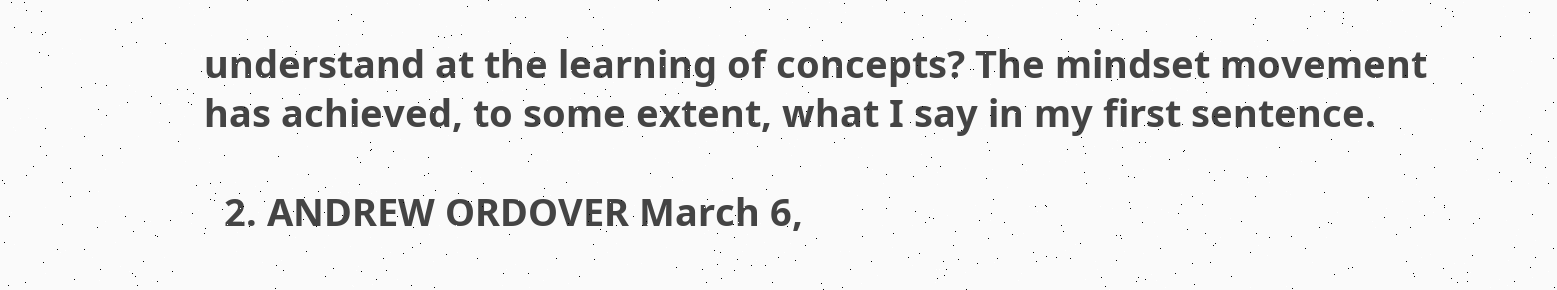understand at the learning of concepts? The mindset movement has achieved, to some extent, what I say in my first sentence.

  2. ANDREW ORDOVER March 6,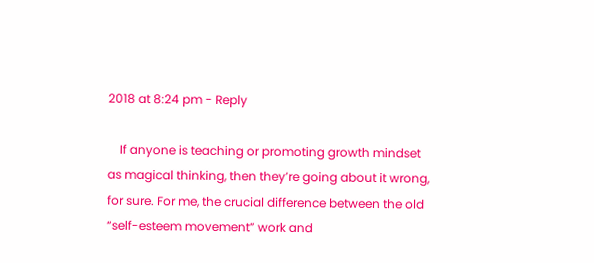2018 at 8:24 pm - Reply

    If anyone is teaching or promoting growth mindset as magical thinking, then they’re going about it wrong, for sure. For me, the crucial difference between the old “self-esteem movement” work and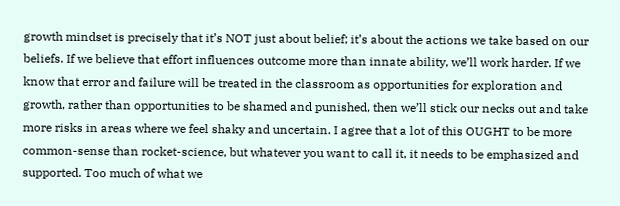growth mindset is precisely that it’s NOT just about belief; it’s about the actions we take based on our beliefs. If we believe that effort influences outcome more than innate ability, we’ll work harder. If we know that error and failure will be treated in the classroom as opportunities for exploration and growth, rather than opportunities to be shamed and punished, then we’ll stick our necks out and take more risks in areas where we feel shaky and uncertain. I agree that a lot of this OUGHT to be more common-sense than rocket-science, but whatever you want to call it, it needs to be emphasized and supported. Too much of what we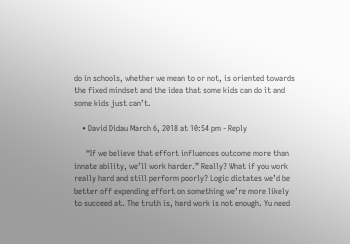do in schools, whether we mean to or not, is oriented towards the fixed mindset and the idea that some kids can do it and some kids just can’t.

    • David Didau March 6, 2018 at 10:54 pm - Reply

      “If we believe that effort influences outcome more than innate ability, we’ll work harder.” Really? What if you work really hard and still perform poorly? Logic dictates we’d be better off expending effort on something we’re more likely to succeed at. The truth is, hard work is not enough. Yu need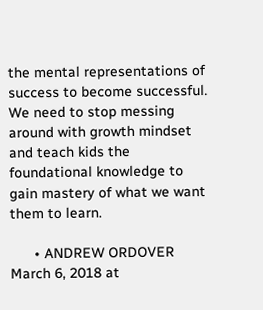the mental representations of success to become successful. We need to stop messing around with growth mindset and teach kids the foundational knowledge to gain mastery of what we want them to learn.

      • ANDREW ORDOVER March 6, 2018 at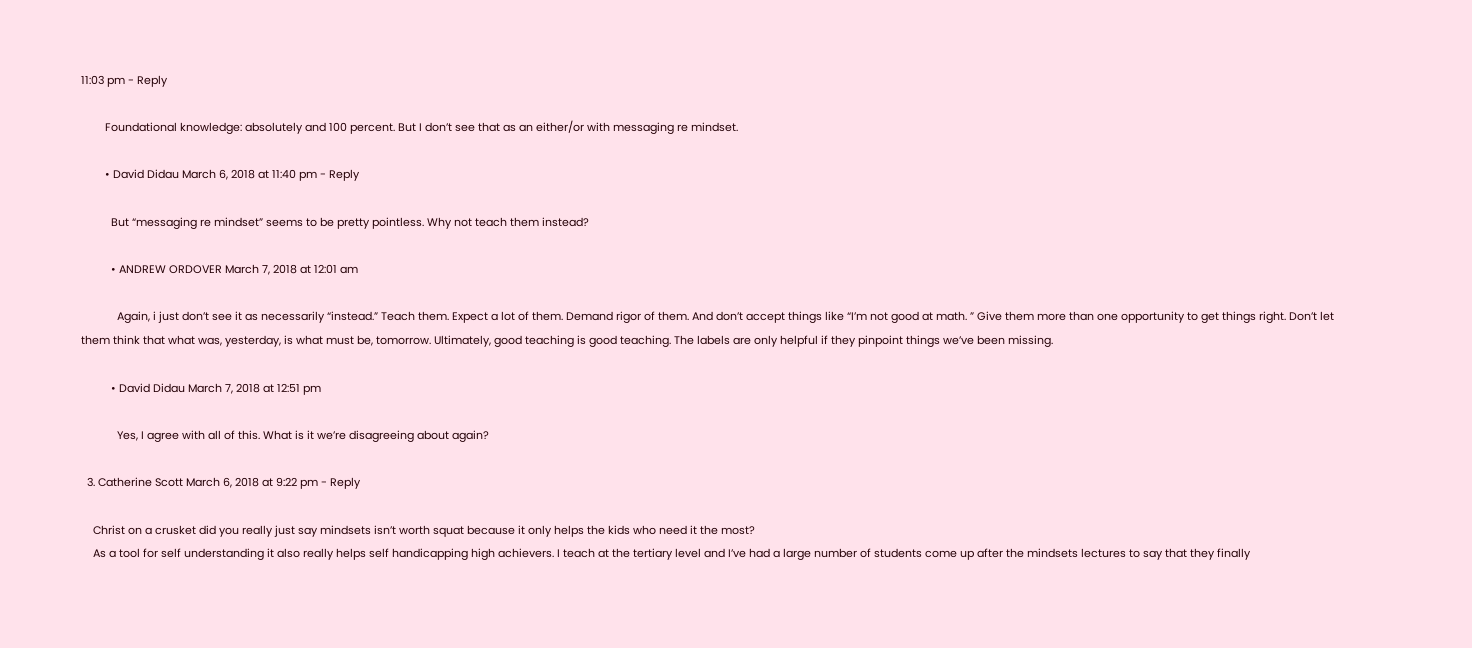11:03 pm - Reply

        Foundational knowledge: absolutely and 100 percent. But I don’t see that as an either/or with messaging re mindset.

        • David Didau March 6, 2018 at 11:40 pm - Reply

          But “messaging re mindset” seems to be pretty pointless. Why not teach them instead?

          • ANDREW ORDOVER March 7, 2018 at 12:01 am

            Again, i just don’t see it as necessarily “instead.” Teach them. Expect a lot of them. Demand rigor of them. And don’t accept things like “I’m not good at math. ” Give them more than one opportunity to get things right. Don’t let them think that what was, yesterday, is what must be, tomorrow. Ultimately, good teaching is good teaching. The labels are only helpful if they pinpoint things we’ve been missing.

          • David Didau March 7, 2018 at 12:51 pm

            Yes, I agree with all of this. What is it we’re disagreeing about again?

  3. Catherine Scott March 6, 2018 at 9:22 pm - Reply

    Christ on a crusket did you really just say mindsets isn’t worth squat because it only helps the kids who need it the most?
    As a tool for self understanding it also really helps self handicapping high achievers. I teach at the tertiary level and I’ve had a large number of students come up after the mindsets lectures to say that they finally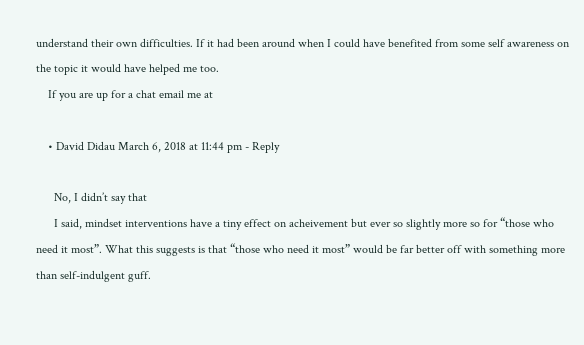understand their own difficulties. If it had been around when I could have benefited from some self awareness on the topic it would have helped me too.
    If you are up for a chat email me at

    • David Didau March 6, 2018 at 11:44 pm - Reply

      No, I didn’t say that
      I said, mindset interventions have a tiny effect on acheivement but ever so slightly more so for “those who need it most”. What this suggests is that “those who need it most” would be far better off with something more than self-indulgent guff.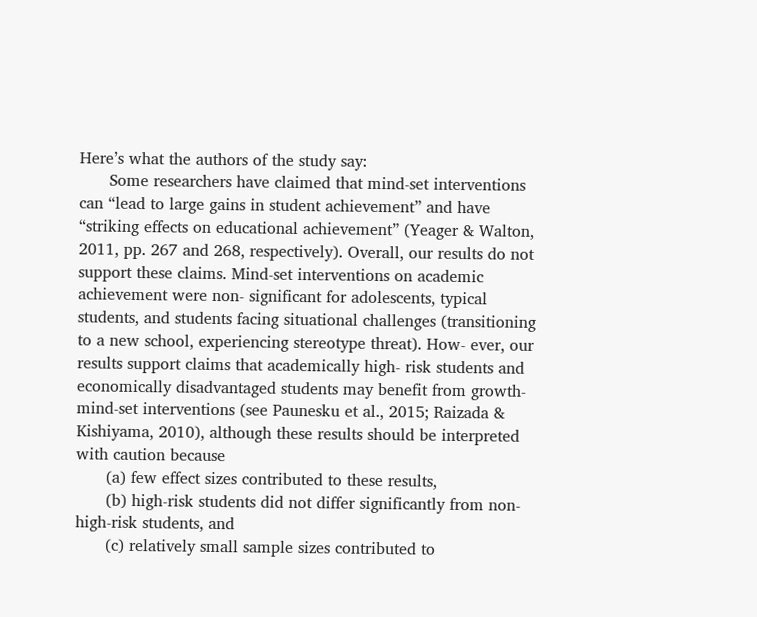Here’s what the authors of the study say:
      Some researchers have claimed that mind-set interventions can “lead to large gains in student achievement” and have “striking effects on educational achievement” (Yeager & Walton, 2011, pp. 267 and 268, respectively). Overall, our results do not support these claims. Mind-set interventions on academic achievement were non- significant for adolescents, typical students, and students facing situational challenges (transitioning to a new school, experiencing stereotype threat). How- ever, our results support claims that academically high- risk students and economically disadvantaged students may benefit from growth-mind-set interventions (see Paunesku et al., 2015; Raizada & Kishiyama, 2010), although these results should be interpreted with caution because
      (a) few effect sizes contributed to these results,
      (b) high-risk students did not differ significantly from non-high-risk students, and
      (c) relatively small sample sizes contributed to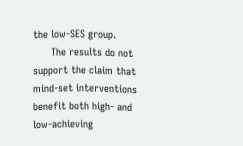the low-SES group.
      The results do not support the claim that mind-set interventions benefit both high- and low-achieving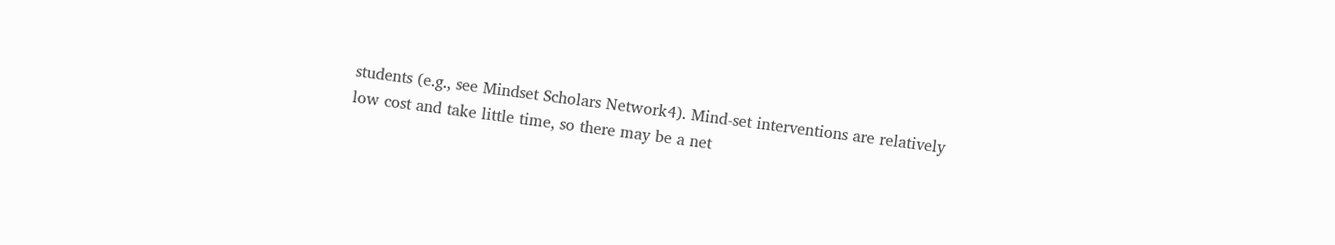students (e.g., see Mindset Scholars Network4). Mind-set interventions are relatively low cost and take little time, so there may be a net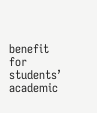benefit for students’ academic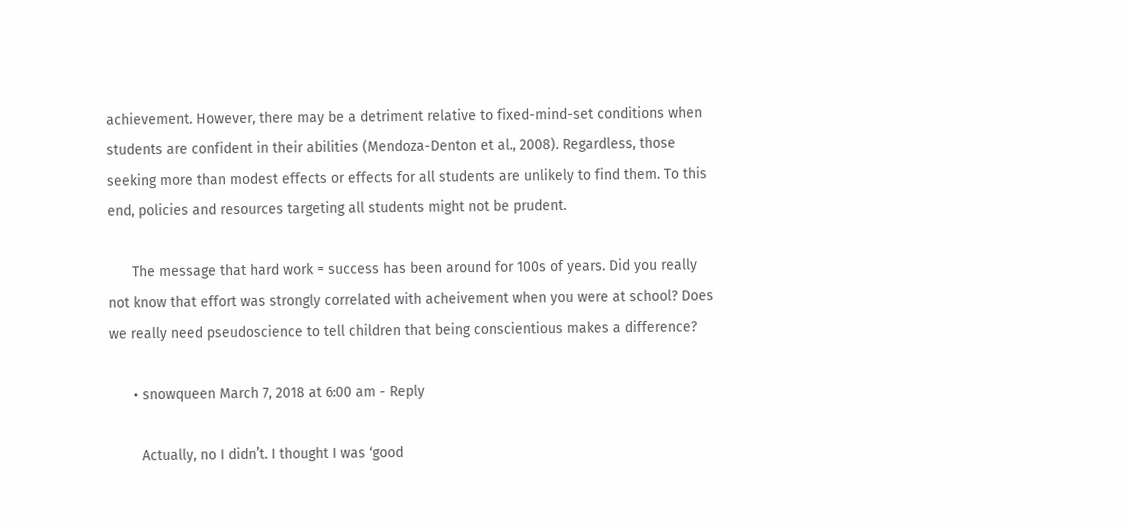achievement. However, there may be a detriment relative to fixed-mind-set conditions when students are confident in their abilities (Mendoza-Denton et al., 2008). Regardless, those seeking more than modest effects or effects for all students are unlikely to find them. To this end, policies and resources targeting all students might not be prudent.

      The message that hard work = success has been around for 100s of years. Did you really not know that effort was strongly correlated with acheivement when you were at school? Does we really need pseudoscience to tell children that being conscientious makes a difference?

      • snowqueen March 7, 2018 at 6:00 am - Reply

        Actually, no I didn’t. I thought I was ‘good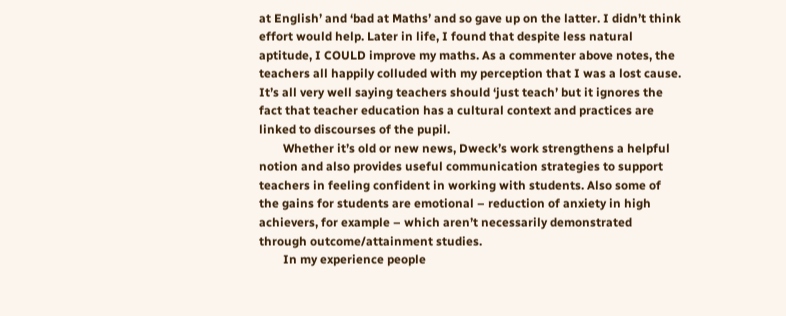at English’ and ‘bad at Maths’ and so gave up on the latter. I didn’t think effort would help. Later in life, I found that despite less natural aptitude, I COULD improve my maths. As a commenter above notes, the teachers all happily colluded with my perception that I was a lost cause. It’s all very well saying teachers should ‘just teach’ but it ignores the fact that teacher education has a cultural context and practices are linked to discourses of the pupil.
        Whether it’s old or new news, Dweck’s work strengthens a helpful notion and also provides useful communication strategies to support teachers in feeling confident in working with students. Also some of the gains for students are emotional – reduction of anxiety in high achievers, for example – which aren’t necessarily demonstrated through outcome/attainment studies.
        In my experience people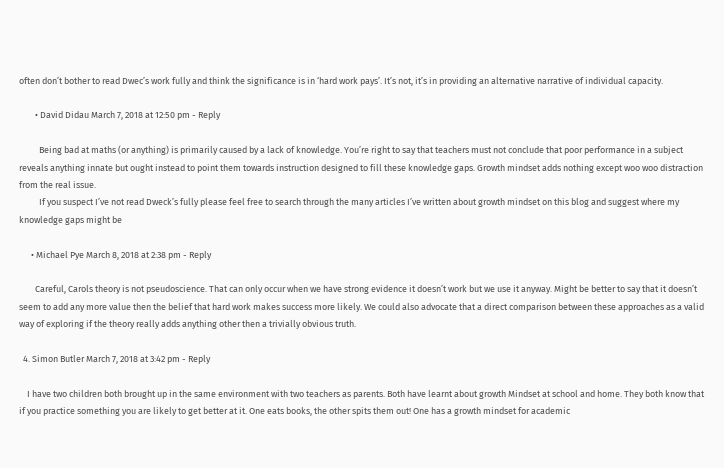often don’t bother to read Dwec’s work fully and think the significance is in ‘hard work pays’. It’s not, it’s in providing an alternative narrative of individual capacity.

        • David Didau March 7, 2018 at 12:50 pm - Reply

          Being bad at maths (or anything) is primarily caused by a lack of knowledge. You’re right to say that teachers must not conclude that poor performance in a subject reveals anything innate but ought instead to point them towards instruction designed to fill these knowledge gaps. Growth mindset adds nothing except woo woo distraction from the real issue.
          If you suspect I’ve not read Dweck’s fully please feel free to search through the many articles I’ve written about growth mindset on this blog and suggest where my knowledge gaps might be

      • Michael Pye March 8, 2018 at 2:38 pm - Reply

        Careful, Carols theory is not pseudoscience. That can only occur when we have strong evidence it doesn’t work but we use it anyway. Might be better to say that it doesn’t seem to add any more value then the belief that hard work makes success more likely. We could also advocate that a direct comparison between these approaches as a valid way of exploring if the theory really adds anything other then a trivially obvious truth.

  4. Simon Butler March 7, 2018 at 3:42 pm - Reply

    I have two children both brought up in the same environment with two teachers as parents. Both have learnt about growth Mindset at school and home. They both know that if you practice something you are likely to get better at it. One eats books, the other spits them out! One has a growth mindset for academic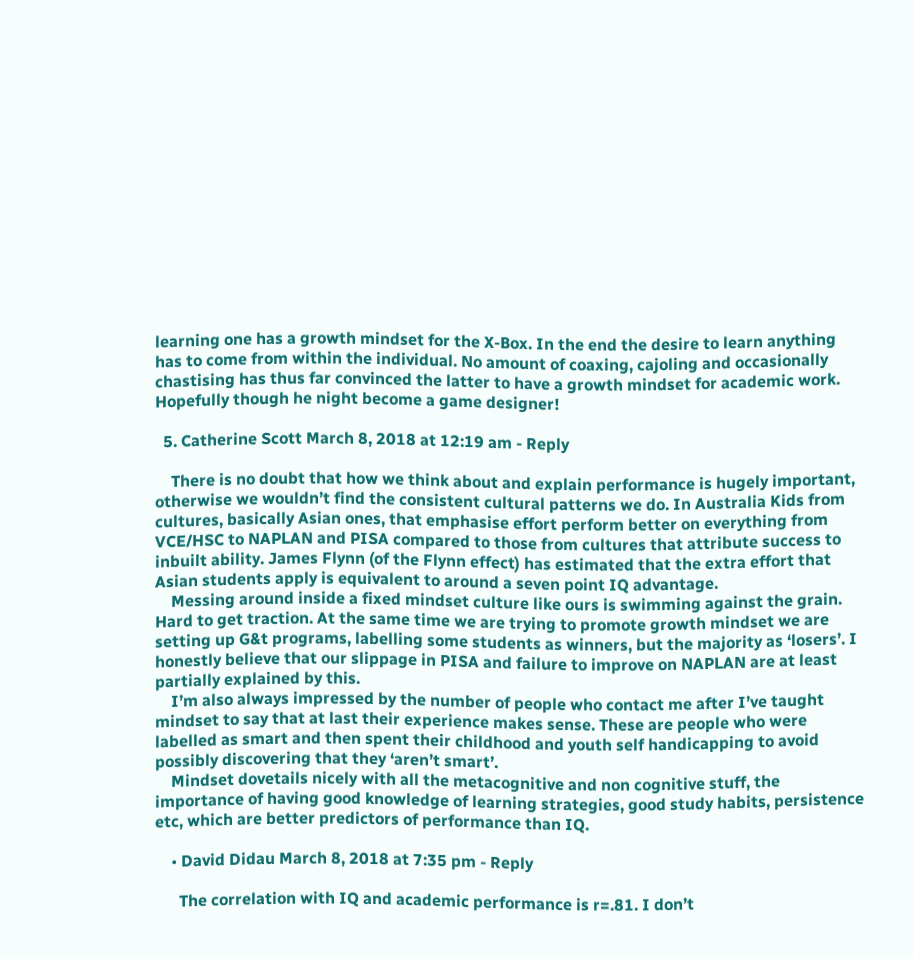learning one has a growth mindset for the X-Box. In the end the desire to learn anything has to come from within the individual. No amount of coaxing, cajoling and occasionally chastising has thus far convinced the latter to have a growth mindset for academic work. Hopefully though he night become a game designer!

  5. Catherine Scott March 8, 2018 at 12:19 am - Reply

    There is no doubt that how we think about and explain performance is hugely important, otherwise we wouldn’t find the consistent cultural patterns we do. In Australia Kids from cultures, basically Asian ones, that emphasise effort perform better on everything from VCE/HSC to NAPLAN and PISA compared to those from cultures that attribute success to inbuilt ability. James Flynn (of the Flynn effect) has estimated that the extra effort that Asian students apply is equivalent to around a seven point IQ advantage.
    Messing around inside a fixed mindset culture like ours is swimming against the grain. Hard to get traction. At the same time we are trying to promote growth mindset we are setting up G&t programs, labelling some students as winners, but the majority as ‘losers’. I honestly believe that our slippage in PISA and failure to improve on NAPLAN are at least partially explained by this.
    I’m also always impressed by the number of people who contact me after I’ve taught mindset to say that at last their experience makes sense. These are people who were labelled as smart and then spent their childhood and youth self handicapping to avoid possibly discovering that they ‘aren’t smart’.
    Mindset dovetails nicely with all the metacognitive and non cognitive stuff, the importance of having good knowledge of learning strategies, good study habits, persistence etc, which are better predictors of performance than IQ.

    • David Didau March 8, 2018 at 7:35 pm - Reply

      The correlation with IQ and academic performance is r=.81. I don’t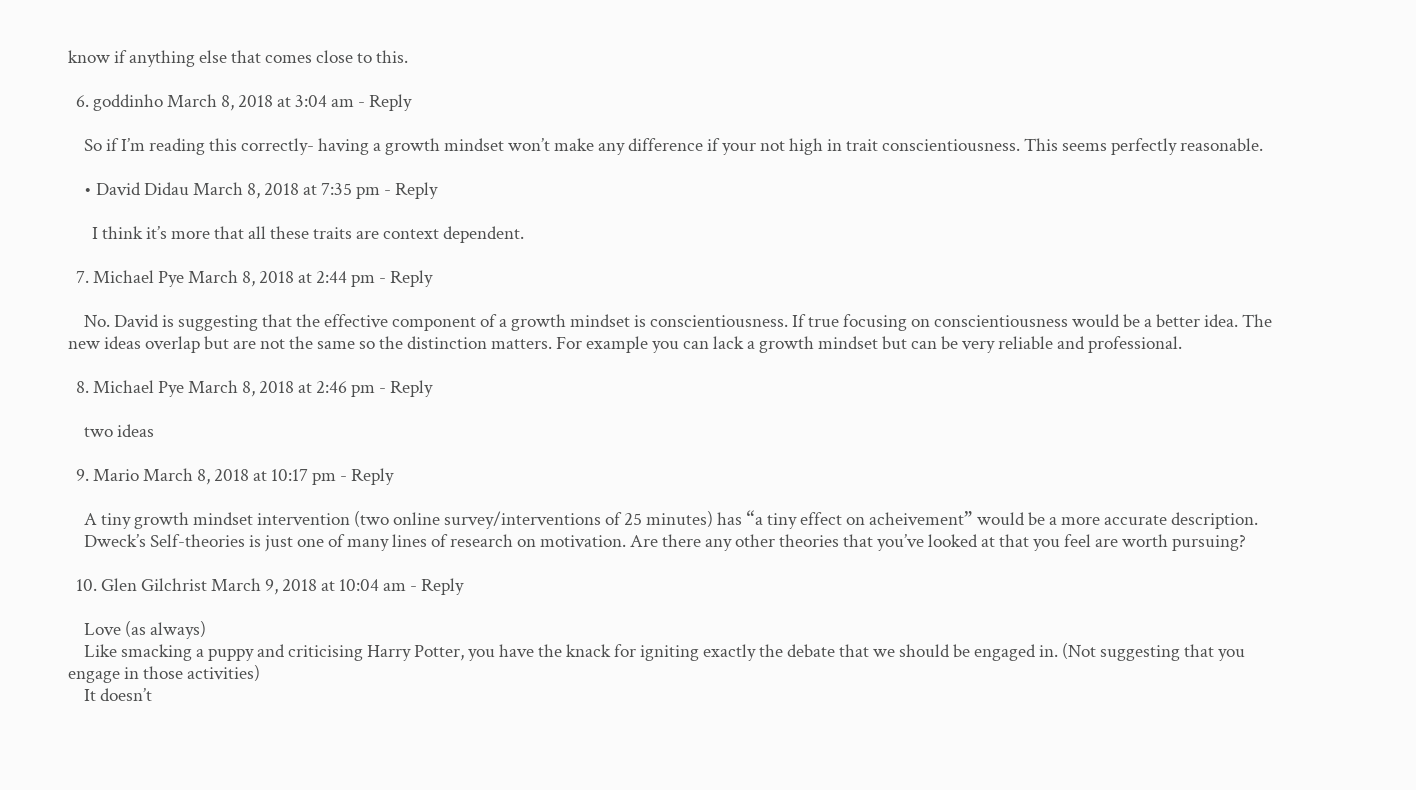know if anything else that comes close to this.

  6. goddinho March 8, 2018 at 3:04 am - Reply

    So if I’m reading this correctly- having a growth mindset won’t make any difference if your not high in trait conscientiousness. This seems perfectly reasonable.

    • David Didau March 8, 2018 at 7:35 pm - Reply

      I think it’s more that all these traits are context dependent.

  7. Michael Pye March 8, 2018 at 2:44 pm - Reply

    No. David is suggesting that the effective component of a growth mindset is conscientiousness. If true focusing on conscientiousness would be a better idea. The new ideas overlap but are not the same so the distinction matters. For example you can lack a growth mindset but can be very reliable and professional.

  8. Michael Pye March 8, 2018 at 2:46 pm - Reply

    two ideas

  9. Mario March 8, 2018 at 10:17 pm - Reply

    A tiny growth mindset intervention (two online survey/interventions of 25 minutes) has “a tiny effect on acheivement” would be a more accurate description.
    Dweck’s Self-theories is just one of many lines of research on motivation. Are there any other theories that you’ve looked at that you feel are worth pursuing?

  10. Glen Gilchrist March 9, 2018 at 10:04 am - Reply

    Love (as always)
    Like smacking a puppy and criticising Harry Potter, you have the knack for igniting exactly the debate that we should be engaged in. (Not suggesting that you engage in those activities)
    It doesn’t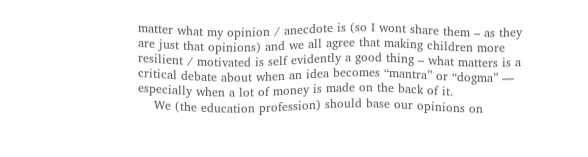matter what my opinion / anecdote is (so I wont share them – as they are just that opinions) and we all agree that making children more resilient / motivated is self evidently a good thing – what matters is a critical debate about when an idea becomes “mantra” or “dogma” — especially when a lot of money is made on the back of it.
    We (the education profession) should base our opinions on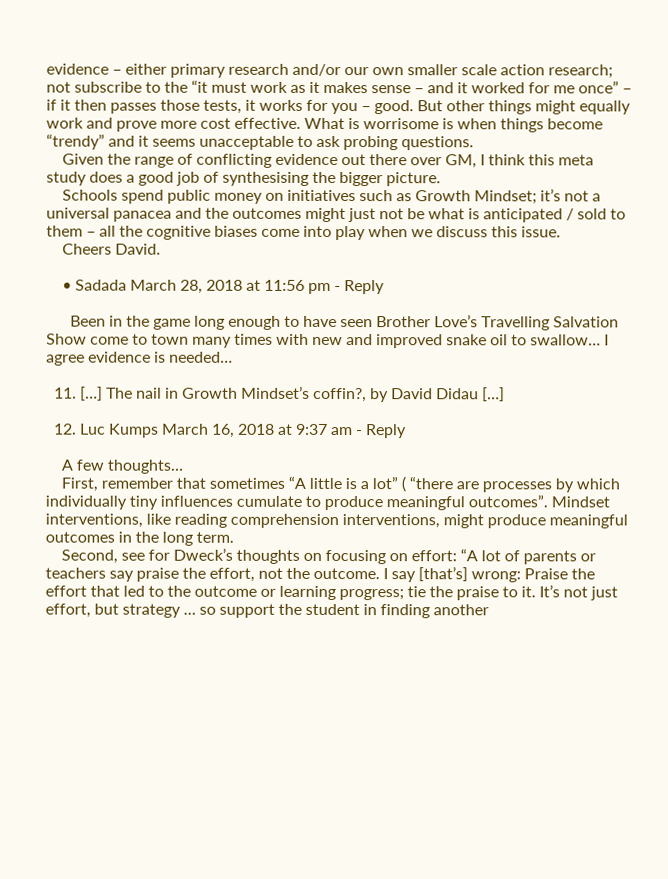evidence – either primary research and/or our own smaller scale action research; not subscribe to the “it must work as it makes sense – and it worked for me once” – if it then passes those tests, it works for you – good. But other things might equally work and prove more cost effective. What is worrisome is when things become “trendy” and it seems unacceptable to ask probing questions.
    Given the range of conflicting evidence out there over GM, I think this meta study does a good job of synthesising the bigger picture.
    Schools spend public money on initiatives such as Growth Mindset; it’s not a universal panacea and the outcomes might just not be what is anticipated / sold to them – all the cognitive biases come into play when we discuss this issue.
    Cheers David.

    • Sadada March 28, 2018 at 11:56 pm - Reply

      Been in the game long enough to have seen Brother Love’s Travelling Salvation Show come to town many times with new and improved snake oil to swallow… I agree evidence is needed…

  11. […] The nail in Growth Mindset’s coffin?, by David Didau […]

  12. Luc Kumps March 16, 2018 at 9:37 am - Reply

    A few thoughts…
    First, remember that sometimes “A little is a lot” ( “there are processes by which individually tiny influences cumulate to produce meaningful outcomes”. Mindset interventions, like reading comprehension interventions, might produce meaningful outcomes in the long term.
    Second, see for Dweck’s thoughts on focusing on effort: “A lot of parents or teachers say praise the effort, not the outcome. I say [that’s] wrong: Praise the effort that led to the outcome or learning progress; tie the praise to it. It’s not just effort, but strategy … so support the student in finding another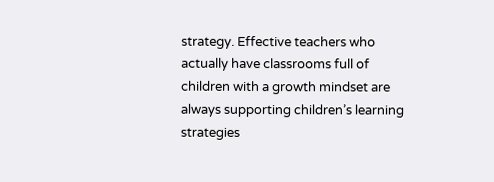strategy. Effective teachers who actually have classrooms full of children with a growth mindset are always supporting children’s learning strategies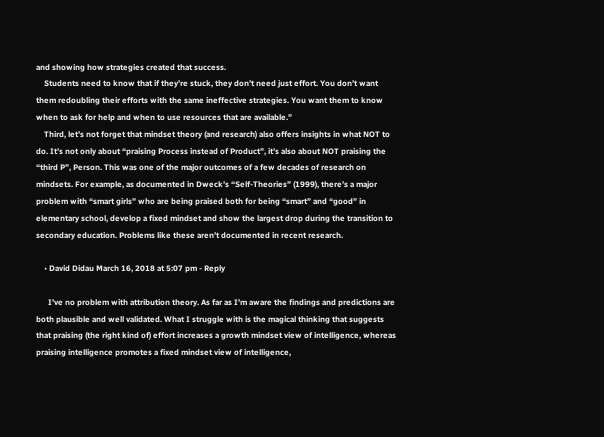and showing how strategies created that success.
    Students need to know that if they’re stuck, they don’t need just effort. You don’t want them redoubling their efforts with the same ineffective strategies. You want them to know when to ask for help and when to use resources that are available.”
    Third, let’s not forget that mindset theory (and research) also offers insights in what NOT to do. It’s not only about “praising Process instead of Product”, it’s also about NOT praising the “third P”, Person. This was one of the major outcomes of a few decades of research on mindsets. For example, as documented in Dweck’s “Self-Theories” (1999), there’s a major problem with “smart girls” who are being praised both for being “smart” and “good” in elementary school, develop a fixed mindset and show the largest drop during the transition to secondary education. Problems like these aren’t documented in recent research.

    • David Didau March 16, 2018 at 5:07 pm - Reply

      I’ve no problem with attribution theory. As far as I’m aware the findings and predictions are both plausible and well validated. What I struggle with is the magical thinking that suggests that praising (the right kind of) effort increases a growth mindset view of intelligence, whereas praising intelligence promotes a fixed mindset view of intelligence,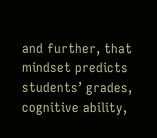and further, that mindset predicts students’ grades, cognitive ability,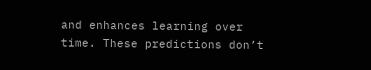and enhances learning over time. These predictions don’t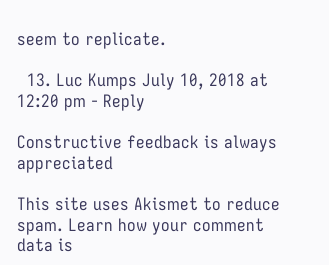seem to replicate.

  13. Luc Kumps July 10, 2018 at 12:20 pm - Reply

Constructive feedback is always appreciated

This site uses Akismet to reduce spam. Learn how your comment data is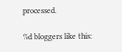processed.

%d bloggers like this: